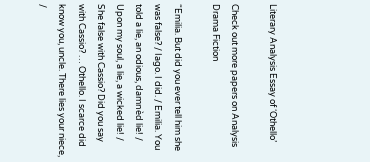Literary Analysis Essay of ‘Othello’

Check out more papers on Analysis Drama Fiction

“Emilia. But did you ever tell him she was false? / Iago. I did. / Emilia. You told a lie, an odious, damnèd lie! / Upon my soul, a lie, a wicked lie! / She false with Cassio? Did you say with Cassio? … Othello. I scarce did know you, uncle. There lies your niece, /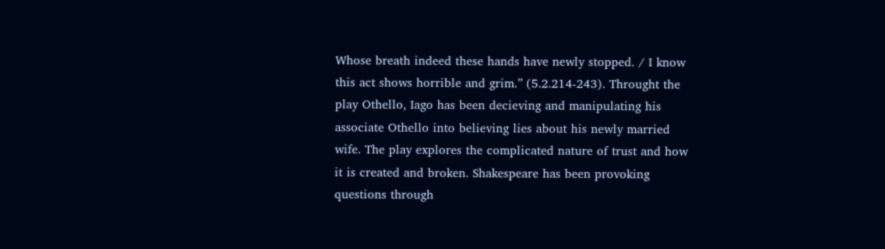Whose breath indeed these hands have newly stopped. / I know this act shows horrible and grim.” (5.2.214-243). Throught the play Othello, Iago has been decieving and manipulating his associate Othello into believing lies about his newly married wife. The play explores the complicated nature of trust and how it is created and broken. Shakespeare has been provoking questions through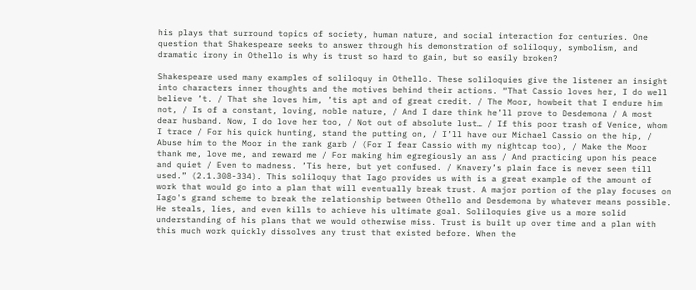his plays that surround topics of society, human nature, and social interaction for centuries. One question that Shakespeare seeks to answer through his demonstration of soliloquy, symbolism, and dramatic irony in Othello is why is trust so hard to gain, but so easily broken?

Shakespeare used many examples of soliloquy in Othello. These soliloquies give the listener an insight into characters inner thoughts and the motives behind their actions. “That Cassio loves her, I do well believe ’t. / That she loves him, ’tis apt and of great credit. / The Moor, howbeit that I endure him not, / Is of a constant, loving, noble nature, / And I dare think he’ll prove to Desdemona / A most dear husband. Now, I do love her too, / Not out of absolute lust… / If this poor trash of Venice, whom I trace / For his quick hunting, stand the putting on, / I’ll have our Michael Cassio on the hip, / Abuse him to the Moor in the rank garb / (For I fear Cassio with my nightcap too), / Make the Moor thank me, love me, and reward me / For making him egregiously an ass / And practicing upon his peace and quiet / Even to madness. ’Tis here, but yet confused. / Knavery’s plain face is never seen till used.” (2.1.308-334). This soliloquy that Iago provides us with is a great example of the amount of work that would go into a plan that will eventually break trust. A major portion of the play focuses on Iago's grand scheme to break the relationship between Othello and Desdemona by whatever means possible. He steals, lies, and even kills to achieve his ultimate goal. Soliloquies give us a more solid understanding of his plans that we would otherwise miss. Trust is built up over time and a plan with this much work quickly dissolves any trust that existed before. When the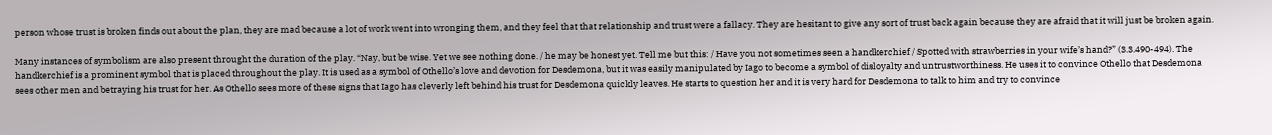person whose trust is broken finds out about the plan, they are mad because a lot of work went into wronging them, and they feel that that relationship and trust were a fallacy. They are hesitant to give any sort of trust back again because they are afraid that it will just be broken again.

Many instances of symbolism are also present throught the duration of the play. “Nay, but be wise. Yet we see nothing done. / he may be honest yet. Tell me but this: / Have you not sometimes seen a handkerchief / Spotted with strawberries in your wife’s hand?” (3.3.490-494). The handkerchief is a prominent symbol that is placed throughout the play. It is used as a symbol of Othello’s love and devotion for Desdemona, but it was easily manipulated by Iago to become a symbol of disloyalty and untrustworthiness. He uses it to convince Othello that Desdemona sees other men and betraying his trust for her. As Othello sees more of these signs that Iago has cleverly left behind his trust for Desdemona quickly leaves. He starts to question her and it is very hard for Desdemona to talk to him and try to convince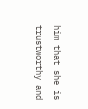him that she is trustworthy and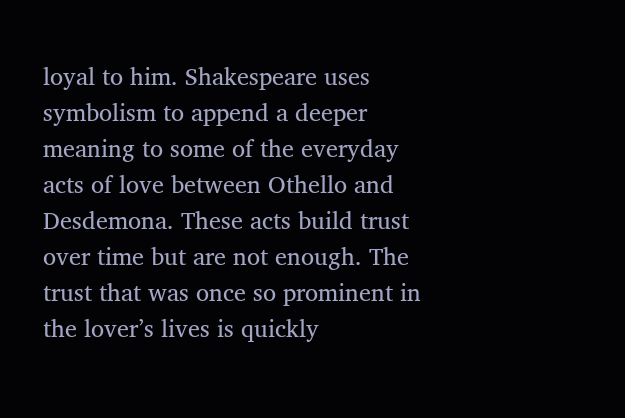loyal to him. Shakespeare uses symbolism to append a deeper meaning to some of the everyday acts of love between Othello and Desdemona. These acts build trust over time but are not enough. The trust that was once so prominent in the lover’s lives is quickly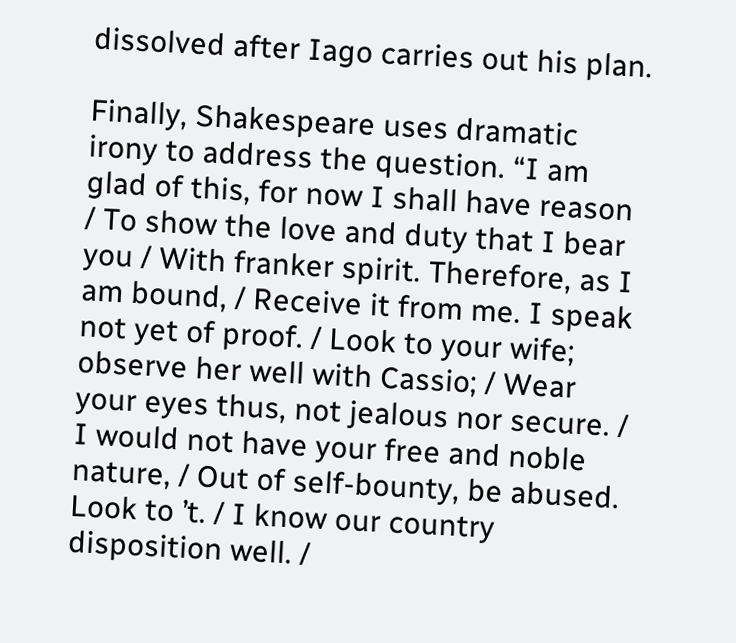dissolved after Iago carries out his plan.

Finally, Shakespeare uses dramatic irony to address the question. “I am glad of this, for now I shall have reason / To show the love and duty that I bear you / With franker spirit. Therefore, as I am bound, / Receive it from me. I speak not yet of proof. / Look to your wife; observe her well with Cassio; / Wear your eyes thus, not jealous nor secure. / I would not have your free and noble nature, / Out of self-bounty, be abused. Look to ’t. / I know our country disposition well. /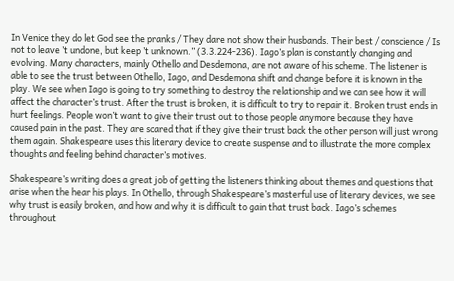In Venice they do let God see the pranks / They dare not show their husbands. Their best / conscience / Is not to leave ’t undone, but keep ’t unknown.” (3.3.224-236). Iago’s plan is constantly changing and evolving. Many characters, mainly Othello and Desdemona, are not aware of his scheme. The listener is able to see the trust between Othello, Iago, and Desdemona shift and change before it is known in the play. We see when Iago is going to try something to destroy the relationship and we can see how it will affect the character’s trust. After the trust is broken, it is difficult to try to repair it. Broken trust ends in hurt feelings. People won’t want to give their trust out to those people anymore because they have caused pain in the past. They are scared that if they give their trust back the other person will just wrong them again. Shakespeare uses this literary device to create suspense and to illustrate the more complex thoughts and feeling behind character’s motives.

Shakespeare’s writing does a great job of getting the listeners thinking about themes and questions that arise when the hear his plays. In Othello, through Shakespeare’s masterful use of literary devices, we see why trust is easily broken, and how and why it is difficult to gain that trust back. Iago’s schemes throughout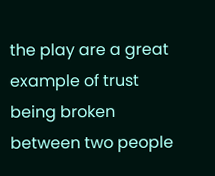the play are a great example of trust being broken between two people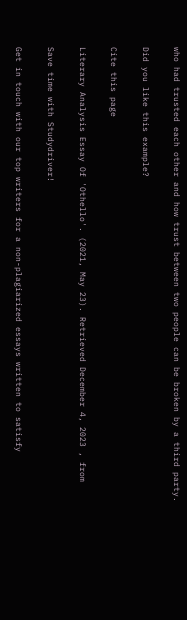who had trusted each other and how trust between two people can be broken by a third party.

Did you like this example?

Cite this page

Literary Analysis Essay Of 'Othello'. (2021, May 23). Retrieved December 4, 2023 , from

Save time with Studydriver!

Get in touch with our top writers for a non-plagiarized essays written to satisfy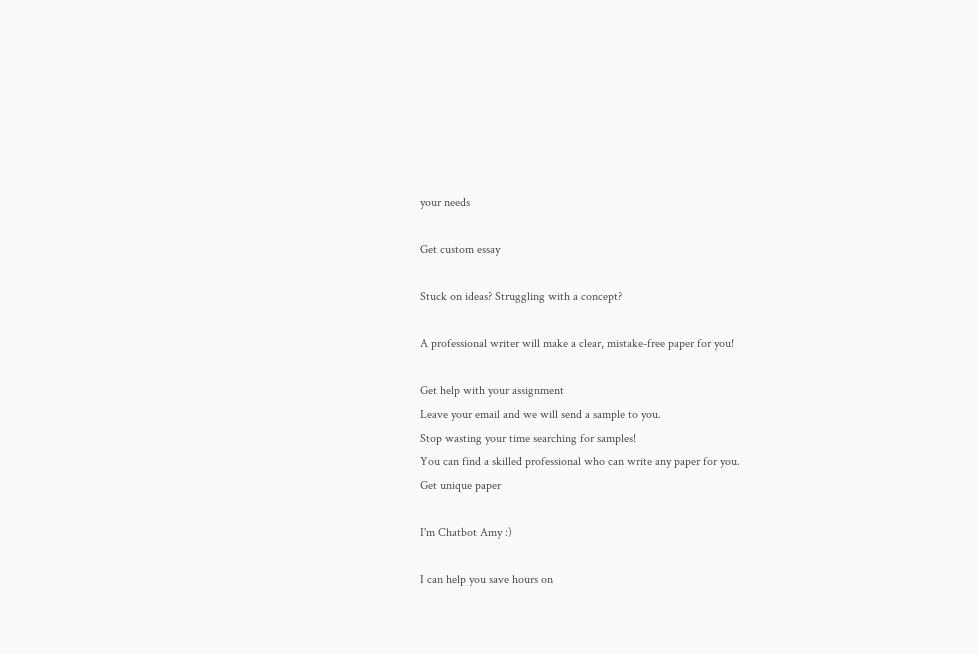your needs

Get custom essay

Stuck on ideas? Struggling with a concept?

A professional writer will make a clear, mistake-free paper for you!

Get help with your assignment
Leave your email and we will send a sample to you.
Stop wasting your time searching for samples!
You can find a skilled professional who can write any paper for you.
Get unique paper

I'm Chatbot Amy :)

I can help you save hours on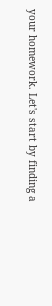your homework. Let's start by finding a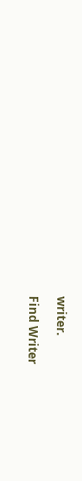writer.

Find Writer